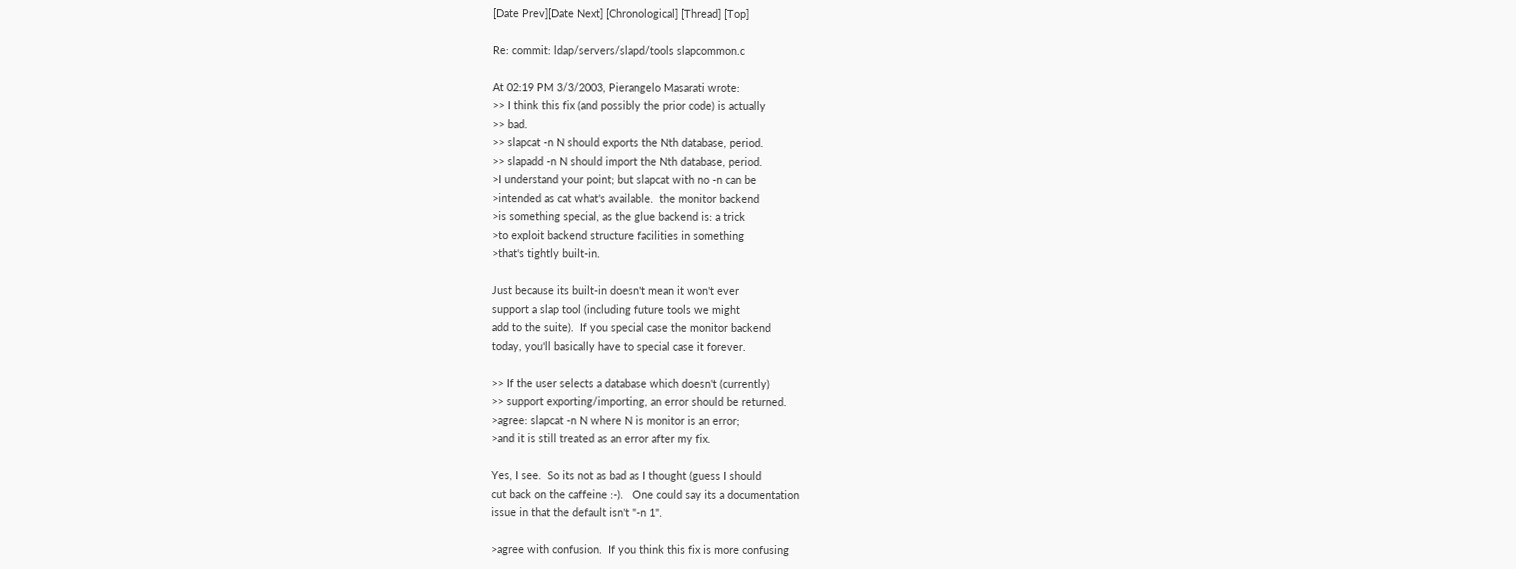[Date Prev][Date Next] [Chronological] [Thread] [Top]

Re: commit: ldap/servers/slapd/tools slapcommon.c

At 02:19 PM 3/3/2003, Pierangelo Masarati wrote:
>> I think this fix (and possibly the prior code) is actually
>> bad.
>> slapcat -n N should exports the Nth database, period.
>> slapadd -n N should import the Nth database, period.
>I understand your point; but slapcat with no -n can be
>intended as cat what's available.  the monitor backend
>is something special, as the glue backend is: a trick
>to exploit backend structure facilities in something
>that's tightly built-in.

Just because its built-in doesn't mean it won't ever
support a slap tool (including future tools we might
add to the suite).  If you special case the monitor backend
today, you'll basically have to special case it forever.

>> If the user selects a database which doesn't (currently)
>> support exporting/importing, an error should be returned.
>agree: slapcat -n N where N is monitor is an error;
>and it is still treated as an error after my fix.

Yes, I see.  So its not as bad as I thought (guess I should
cut back on the caffeine :-).   One could say its a documentation
issue in that the default isn't "-n 1".

>agree with confusion.  If you think this fix is more confusing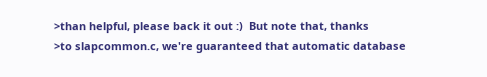>than helpful, please back it out :)  But note that, thanks
>to slapcommon.c, we're guaranteed that automatic database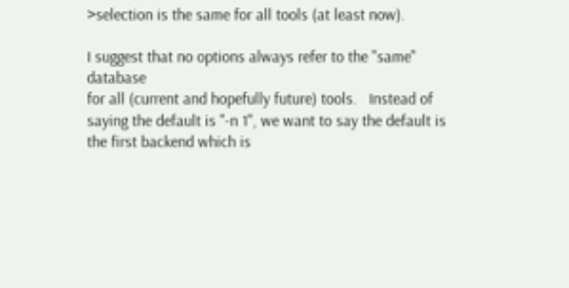>selection is the same for all tools (at least now).

I suggest that no options always refer to the "same" database
for all (current and hopefully future) tools.   Instead of
saying the default is "-n 1", we want to say the default is
the first backend which is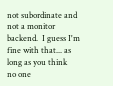not subordinate and not a monitor
backend.  I guess I'm fine with that... as long as you think
no one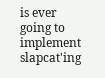is ever going to implement slapcat'ing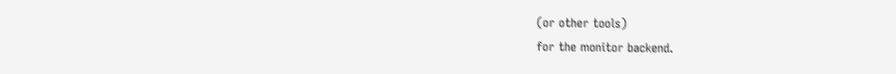(or other tools)
for the monitor backend.